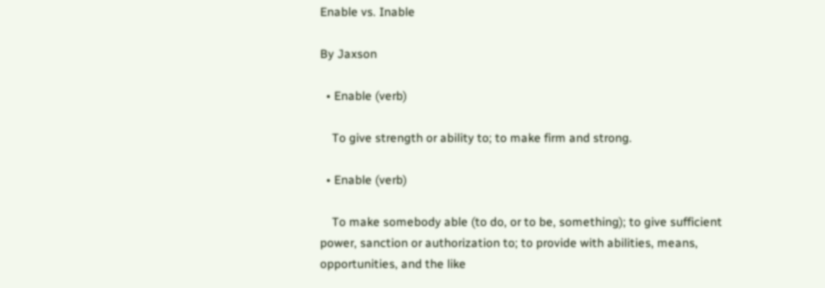Enable vs. Inable

By Jaxson

  • Enable (verb)

    To give strength or ability to; to make firm and strong.

  • Enable (verb)

    To make somebody able (to do, or to be, something); to give sufficient power, sanction or authorization to; to provide with abilities, means, opportunities, and the like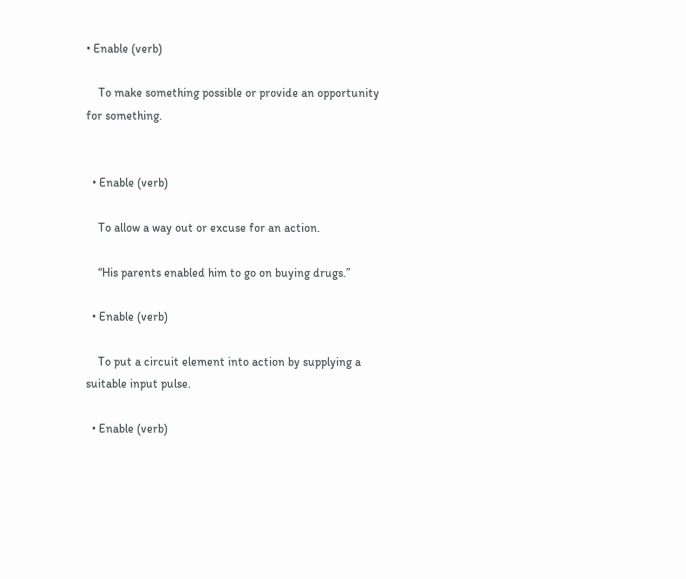• Enable (verb)

    To make something possible or provide an opportunity for something.


  • Enable (verb)

    To allow a way out or excuse for an action.

    “His parents enabled him to go on buying drugs.”

  • Enable (verb)

    To put a circuit element into action by supplying a suitable input pulse.

  • Enable (verb)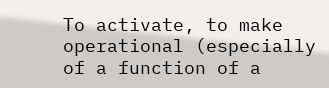To activate, to make operational (especially of a function of a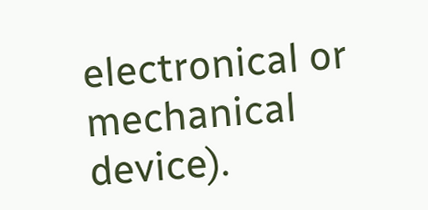electronical or mechanical device).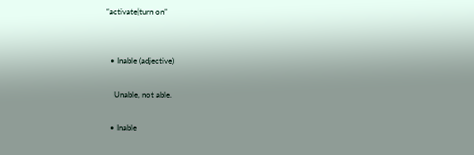“activate|turn on”


  • Inable (adjective)

    Unable, not able.

  • Inable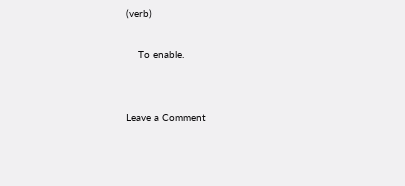(verb)

    To enable.


Leave a Comment